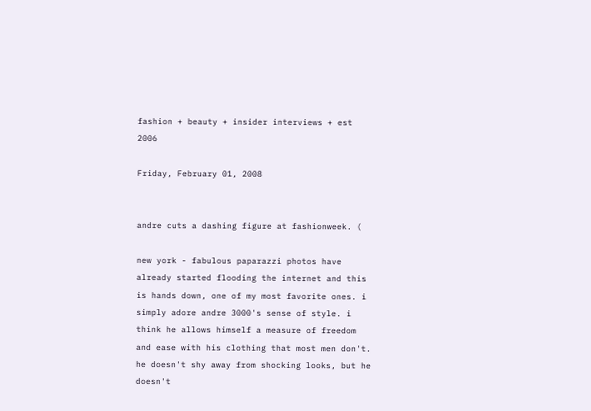fashion + beauty + insider interviews + est 2006

Friday, February 01, 2008


andre cuts a dashing figure at fashionweek. (

new york - fabulous paparazzi photos have already started flooding the internet and this is hands down, one of my most favorite ones. i simply adore andre 3000's sense of style. i think he allows himself a measure of freedom and ease with his clothing that most men don't. he doesn't shy away from shocking looks, but he doesn't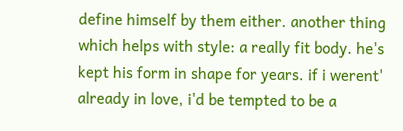define himself by them either. another thing which helps with style: a really fit body. he's kept his form in shape for years. if i werent' already in love, i'd be tempted to be a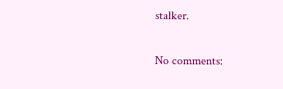stalker.

No comments: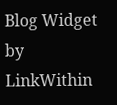Blog Widget by LinkWithin